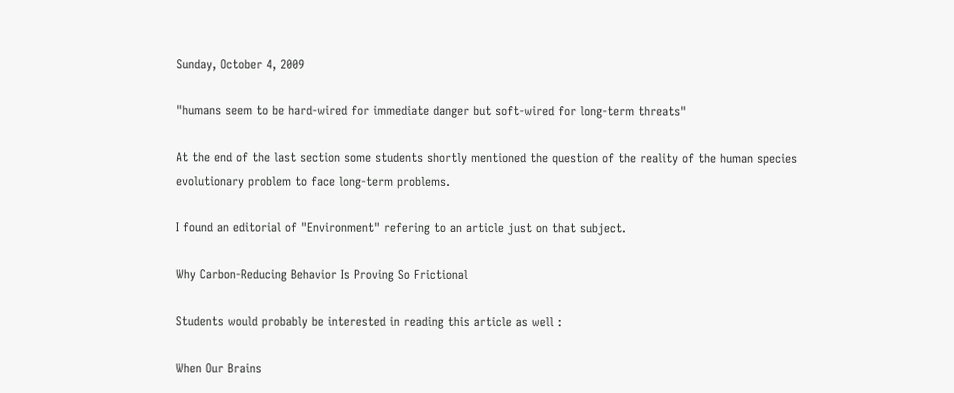Sunday, October 4, 2009

"humans seem to be hard-wired for immediate danger but soft-wired for long-term threats"

At the end of the last section some students shortly mentioned the question of the reality of the human species evolutionary problem to face long-term problems.

I found an editorial of "Environment" refering to an article just on that subject.

Why Carbon-Reducing Behavior Is Proving So Frictional

Students would probably be interested in reading this article as well :

When Our Brains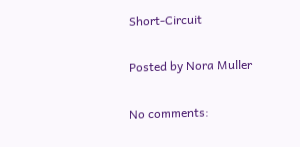Short-Circuit

Posted by Nora Muller

No comments: